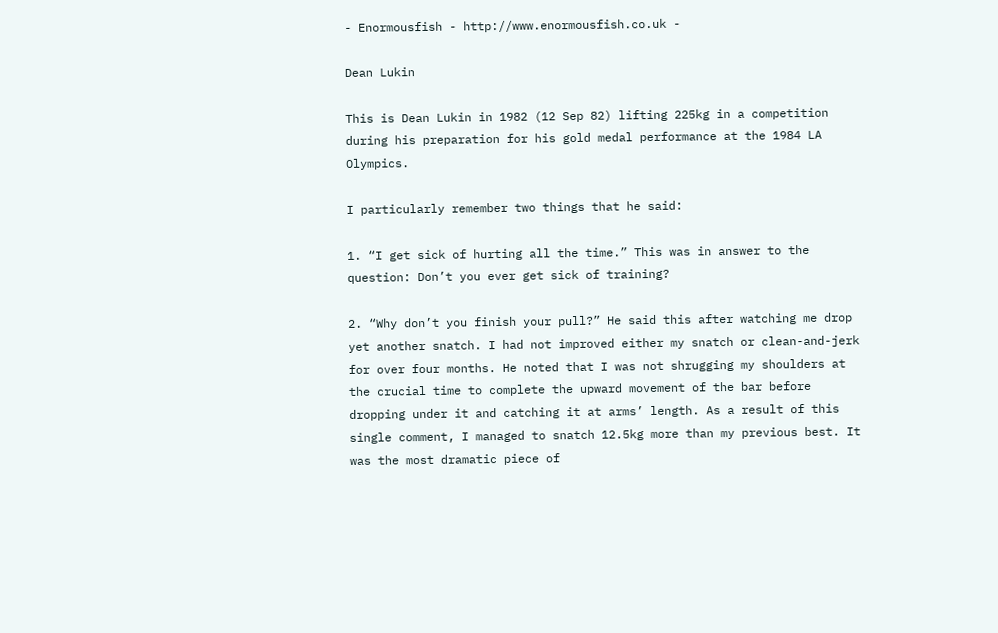- Enormousfish - http://www.enormousfish.co.uk -

Dean Lukin

This is Dean Lukin in 1982 (12 Sep 82) lifting 225kg in a competition during his preparation for his gold medal performance at the 1984 LA Olympics.

I particularly remember two things that he said:

1. “I get sick of hurting all the time.” This was in answer to the question: Don’t you ever get sick of training?

2. “Why don’t you finish your pull?” He said this after watching me drop yet another snatch. I had not improved either my snatch or clean-and-jerk for over four months. He noted that I was not shrugging my shoulders at the crucial time to complete the upward movement of the bar before dropping under it and catching it at arms’ length. As a result of this single comment, I managed to snatch 12.5kg more than my previous best. It was the most dramatic piece of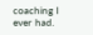coaching I ever had.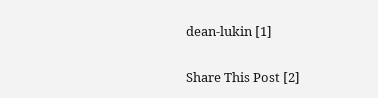dean-lukin [1]

Share This Post [2]